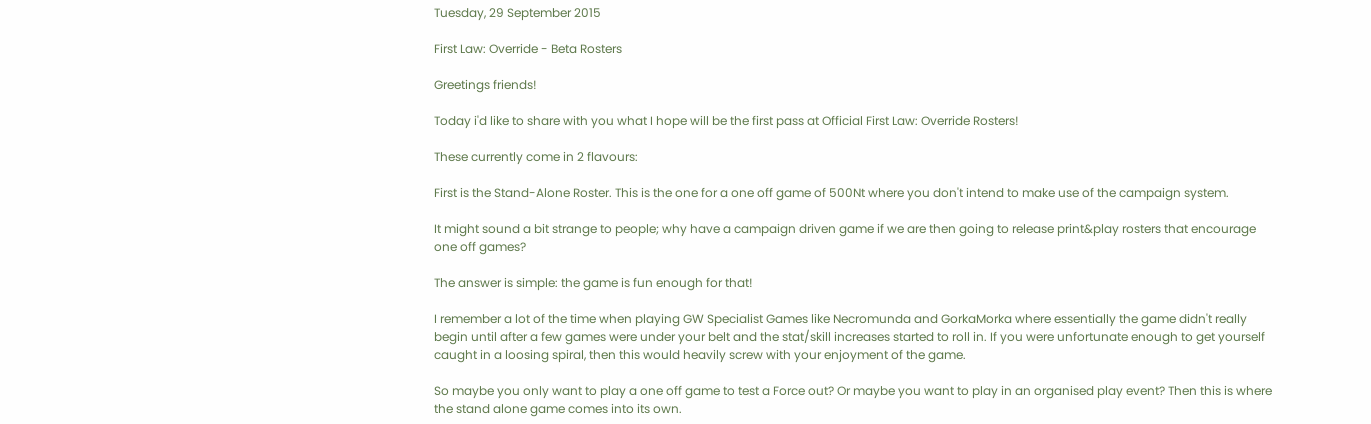Tuesday, 29 September 2015

First Law: Override - Beta Rosters

Greetings friends!

Today i'd like to share with you what I hope will be the first pass at Official First Law: Override Rosters!

These currently come in 2 flavours:

First is the Stand-Alone Roster. This is the one for a one off game of 500Nt where you don't intend to make use of the campaign system.

It might sound a bit strange to people; why have a campaign driven game if we are then going to release print&play rosters that encourage one off games?

The answer is simple: the game is fun enough for that!

I remember a lot of the time when playing GW Specialist Games like Necromunda and GorkaMorka where essentially the game didn't really begin until after a few games were under your belt and the stat/skill increases started to roll in. If you were unfortunate enough to get yourself caught in a loosing spiral, then this would heavily screw with your enjoyment of the game.

So maybe you only want to play a one off game to test a Force out? Or maybe you want to play in an organised play event? Then this is where the stand alone game comes into its own.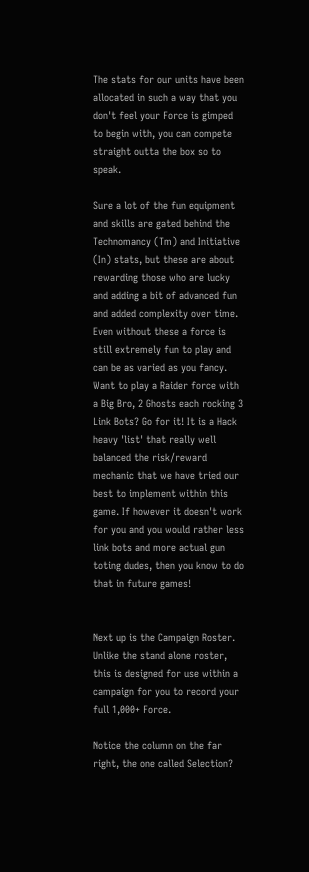The stats for our units have been allocated in such a way that you don't feel your Force is gimped to begin with, you can compete straight outta the box so to speak.

Sure a lot of the fun equipment and skills are gated behind the Technomancy (Tm) and Initiative (In) stats, but these are about rewarding those who are lucky and adding a bit of advanced fun and added complexity over time. Even without these a force is still extremely fun to play and can be as varied as you fancy. Want to play a Raider force with a Big Bro, 2 Ghosts each rocking 3 Link Bots? Go for it! It is a Hack heavy 'list' that really well balanced the risk/reward mechanic that we have tried our best to implement within this game. If however it doesn't work for you and you would rather less link bots and more actual gun toting dudes, then you know to do that in future games!


Next up is the Campaign Roster. Unlike the stand alone roster, this is designed for use within a campaign for you to record your full 1,000+ Force.

Notice the column on the far right, the one called Selection?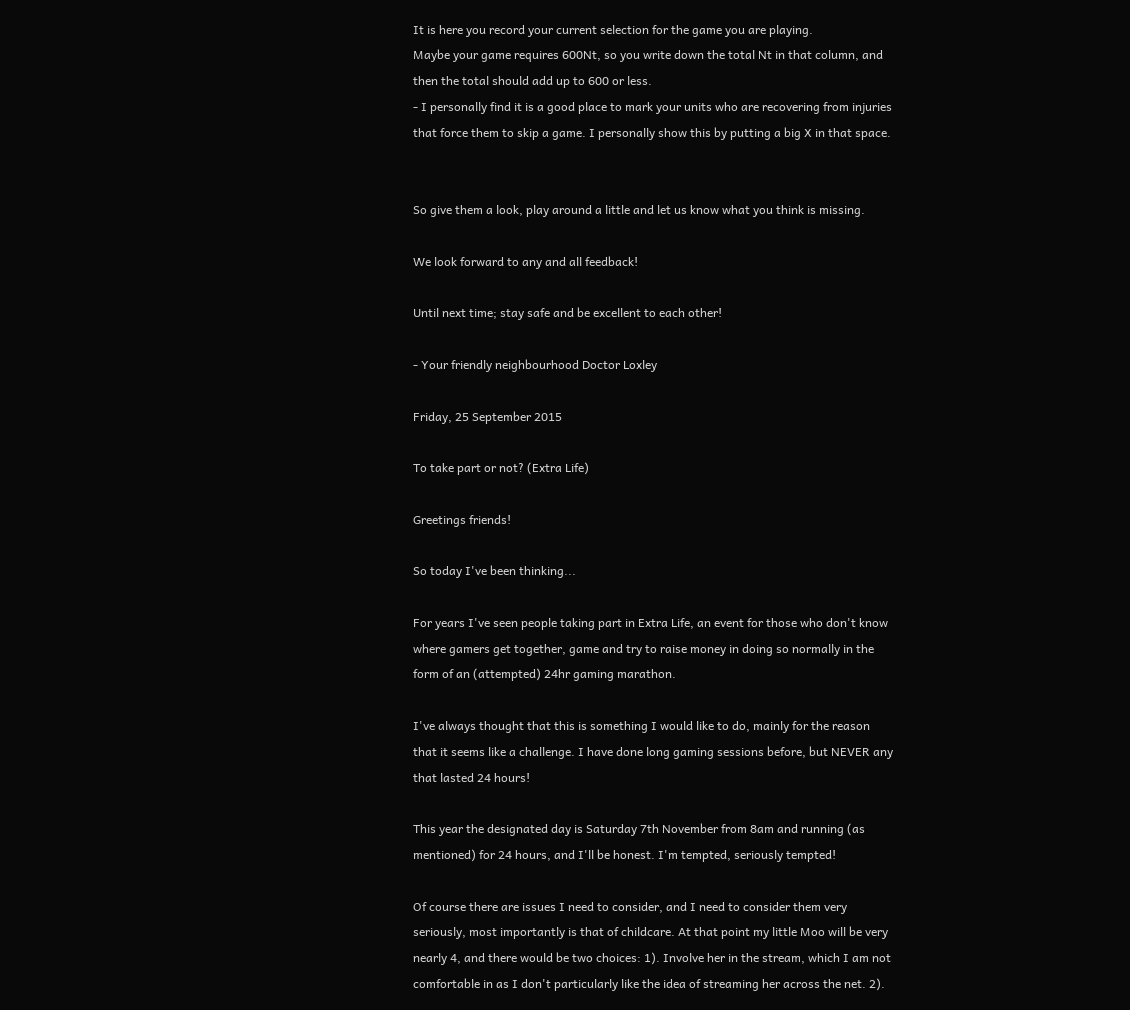It is here you record your current selection for the game you are playing.
Maybe your game requires 600Nt, so you write down the total Nt in that column, and then the total should add up to 600 or less.
- I personally find it is a good place to mark your units who are recovering from injuries that force them to skip a game. I personally show this by putting a big X in that space.


So give them a look, play around a little and let us know what you think is missing.

We look forward to any and all feedback!

Until next time; stay safe and be excellent to each other!

- Your friendly neighbourhood Doctor Loxley

Friday, 25 September 2015

To take part or not? (Extra Life)

Greetings friends!

So today I've been thinking...

For years I've seen people taking part in Extra Life, an event for those who don't know where gamers get together, game and try to raise money in doing so normally in the form of an (attempted) 24hr gaming marathon.

I've always thought that this is something I would like to do, mainly for the reason that it seems like a challenge. I have done long gaming sessions before, but NEVER any that lasted 24 hours!

This year the designated day is Saturday 7th November from 8am and running (as mentioned) for 24 hours, and I'll be honest. I'm tempted, seriously tempted!

Of course there are issues I need to consider, and I need to consider them very seriously, most importantly is that of childcare. At that point my little Moo will be very nearly 4, and there would be two choices: 1). Involve her in the stream, which I am not comfortable in as I don't particularly like the idea of streaming her across the net. 2).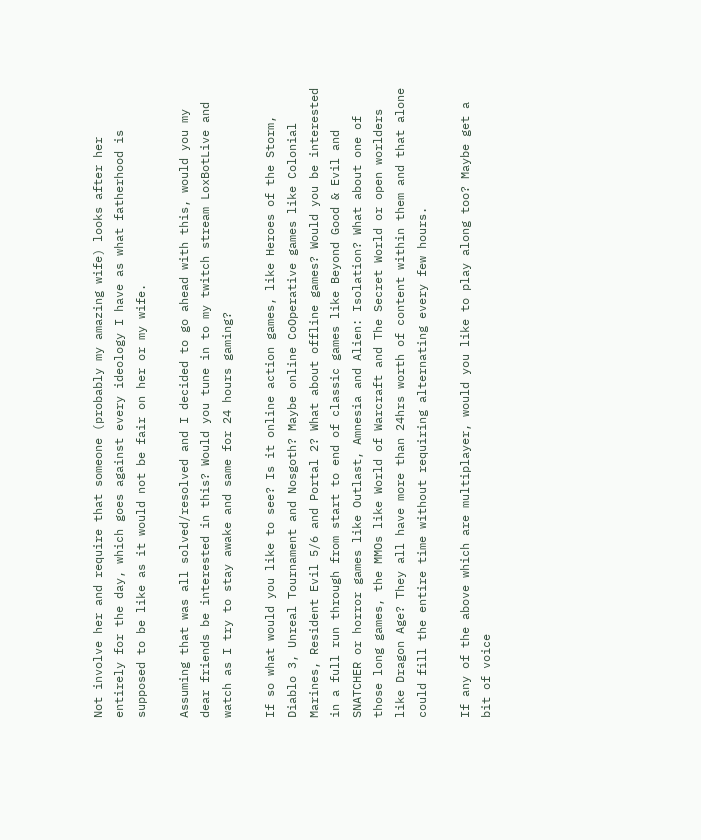Not involve her and require that someone (probably my amazing wife) looks after her entirely for the day, which goes against every ideology I have as what fatherhood is supposed to be like as it would not be fair on her or my wife.

Assuming that was all solved/resolved and I decided to go ahead with this, would you my dear friends be interested in this? Would you tune in to my twitch stream LoxBotLive and watch as I try to stay awake and same for 24 hours gaming?

If so what would you like to see? Is it online action games, like Heroes of the Storm, Diablo 3, Unreal Tournament and Nosgoth? Maybe online CoOperative games like Colonial Marines, Resident Evil 5/6 and Portal 2? What about offline games? Would you be interested in a full run through from start to end of classic games like Beyond Good & Evil and SNATCHER or horror games like Outlast, Amnesia and Alien: Isolation? What about one of those long games, the MMOs like World of Warcraft and The Secret World or open worlders like Dragon Age? They all have more than 24hrs worth of content within them and that alone could fill the entire time without requiring alternating every few hours.

If any of the above which are multiplayer, would you like to play along too? Maybe get a bit of voice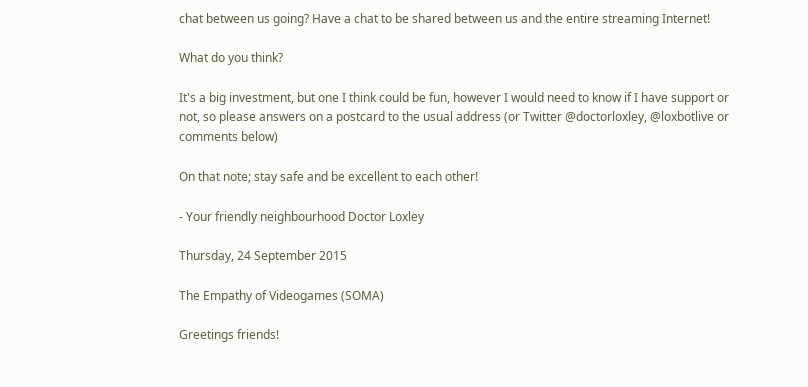chat between us going? Have a chat to be shared between us and the entire streaming Internet!

What do you think?

It's a big investment, but one I think could be fun, however I would need to know if I have support or not, so please answers on a postcard to the usual address (or Twitter @doctorloxley, @loxbotlive or comments below)

On that note; stay safe and be excellent to each other!

- Your friendly neighbourhood Doctor Loxley

Thursday, 24 September 2015

The Empathy of Videogames (SOMA)

Greetings friends!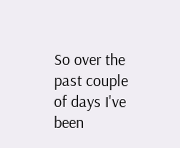So over the past couple of days I've been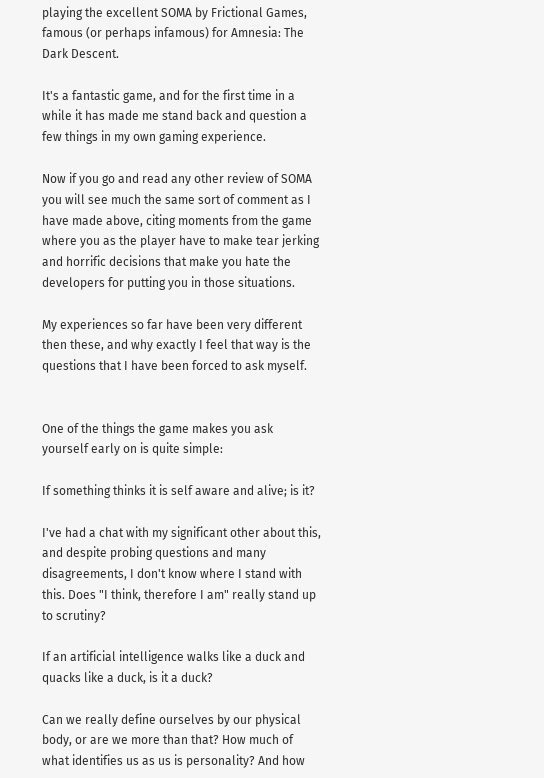playing the excellent SOMA by Frictional Games, famous (or perhaps infamous) for Amnesia: The Dark Descent.

It's a fantastic game, and for the first time in a while it has made me stand back and question a few things in my own gaming experience.

Now if you go and read any other review of SOMA you will see much the same sort of comment as I have made above, citing moments from the game where you as the player have to make tear jerking and horrific decisions that make you hate the developers for putting you in those situations.

My experiences so far have been very different then these, and why exactly I feel that way is the questions that I have been forced to ask myself.


One of the things the game makes you ask yourself early on is quite simple:

If something thinks it is self aware and alive; is it?

I've had a chat with my significant other about this, and despite probing questions and many disagreements, I don't know where I stand with this. Does "I think, therefore I am" really stand up to scrutiny?

If an artificial intelligence walks like a duck and quacks like a duck, is it a duck?

Can we really define ourselves by our physical body, or are we more than that? How much of what identifies us as us is personality? And how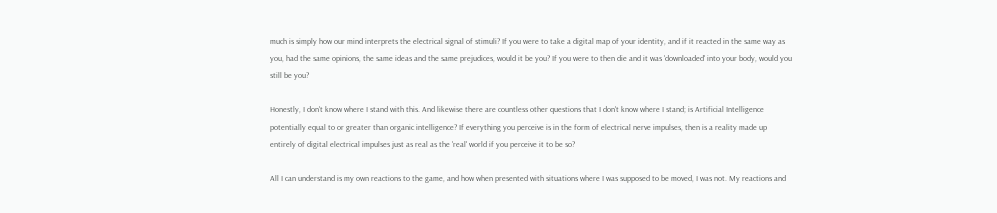much is simply how our mind interprets the electrical signal of stimuli? If you were to take a digital map of your identity, and if it reacted in the same way as you, had the same opinions, the same ideas and the same prejudices, would it be you? If you were to then die and it was 'downloaded' into your body, would you still be you?

Honestly, I don't know where I stand with this. And likewise there are countless other questions that I don't know where I stand; is Artificial Intelligence potentially equal to or greater than organic intelligence? If everything you perceive is in the form of electrical nerve impulses, then is a reality made up entirely of digital electrical impulses just as real as the 'real' world if you perceive it to be so?

All I can understand is my own reactions to the game, and how when presented with situations where I was supposed to be moved, I was not. My reactions and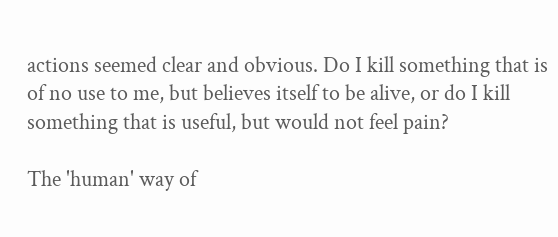actions seemed clear and obvious. Do I kill something that is of no use to me, but believes itself to be alive, or do I kill something that is useful, but would not feel pain?

The 'human' way of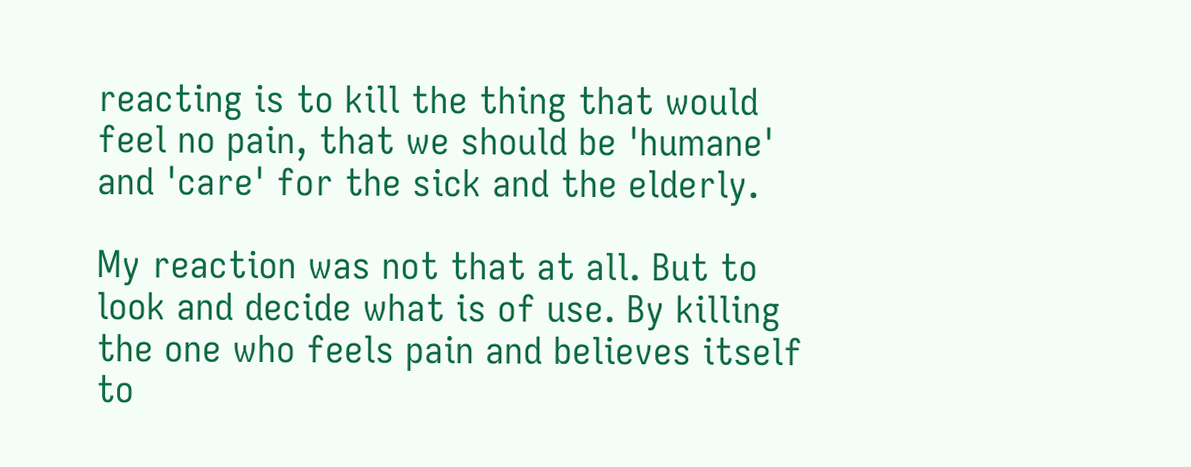reacting is to kill the thing that would feel no pain, that we should be 'humane' and 'care' for the sick and the elderly.

My reaction was not that at all. But to look and decide what is of use. By killing the one who feels pain and believes itself to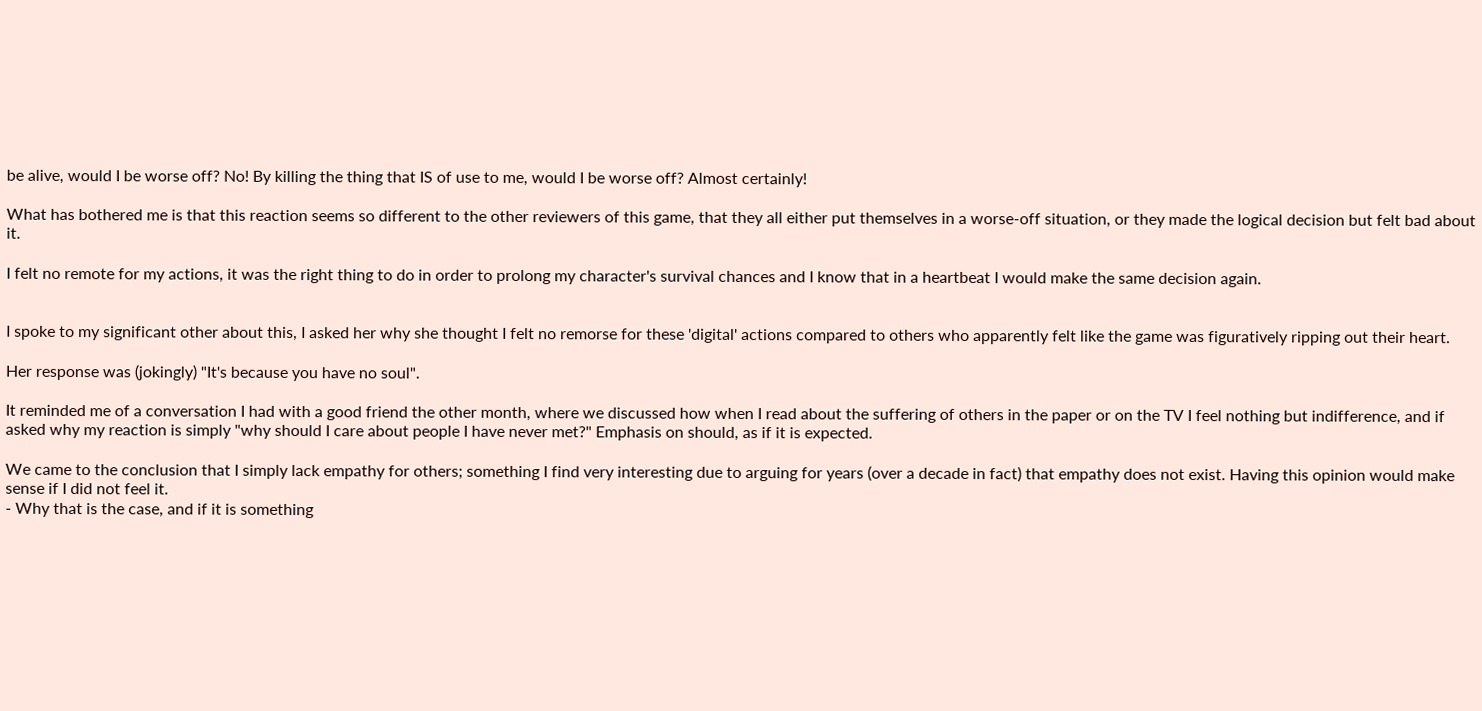be alive, would I be worse off? No! By killing the thing that IS of use to me, would I be worse off? Almost certainly!

What has bothered me is that this reaction seems so different to the other reviewers of this game, that they all either put themselves in a worse-off situation, or they made the logical decision but felt bad about it.

I felt no remote for my actions, it was the right thing to do in order to prolong my character's survival chances and I know that in a heartbeat I would make the same decision again.


I spoke to my significant other about this, I asked her why she thought I felt no remorse for these 'digital' actions compared to others who apparently felt like the game was figuratively ripping out their heart.

Her response was (jokingly) "It's because you have no soul".

It reminded me of a conversation I had with a good friend the other month, where we discussed how when I read about the suffering of others in the paper or on the TV I feel nothing but indifference, and if asked why my reaction is simply "why should I care about people I have never met?" Emphasis on should, as if it is expected.

We came to the conclusion that I simply lack empathy for others; something I find very interesting due to arguing for years (over a decade in fact) that empathy does not exist. Having this opinion would make sense if I did not feel it.
- Why that is the case, and if it is something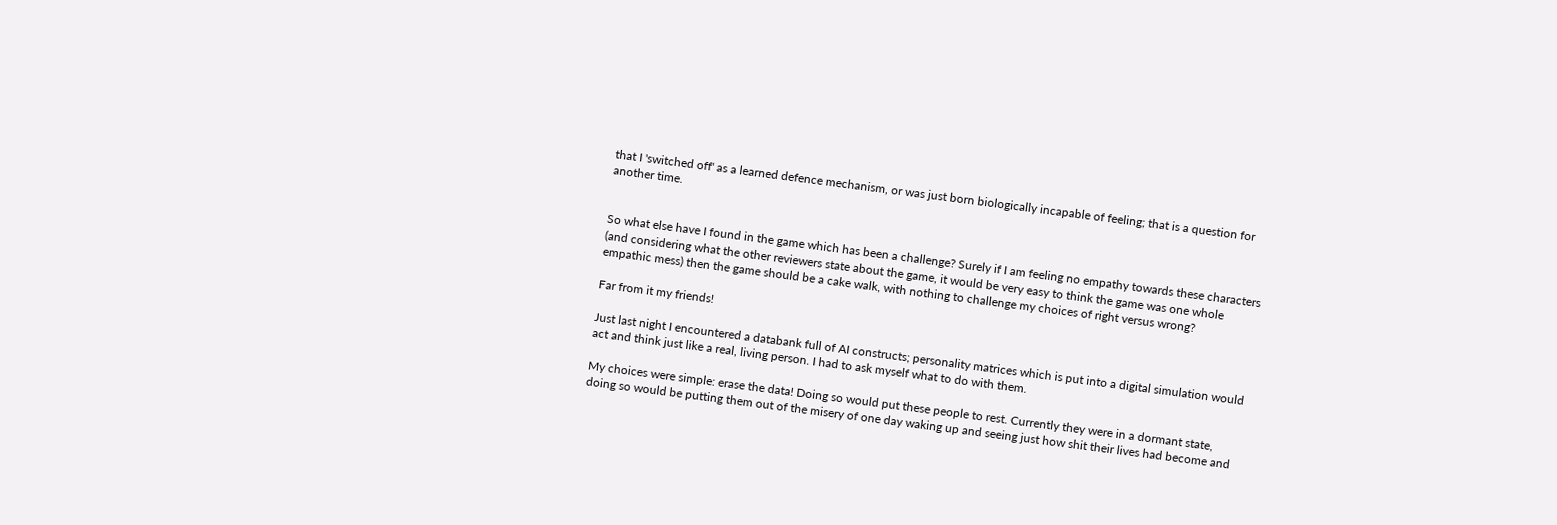that I 'switched off' as a learned defence mechanism, or was just born biologically incapable of feeling; that is a question for another time.


So what else have I found in the game which has been a challenge? Surely if I am feeling no empathy towards these characters (and considering what the other reviewers state about the game, it would be very easy to think the game was one whole empathic mess) then the game should be a cake walk, with nothing to challenge my choices of right versus wrong?

Far from it my friends!

Just last night I encountered a databank full of AI constructs; personality matrices which is put into a digital simulation would act and think just like a real, living person. I had to ask myself what to do with them.

My choices were simple: erase the data! Doing so would put these people to rest. Currently they were in a dormant state, doing so would be putting them out of the misery of one day waking up and seeing just how shit their lives had become and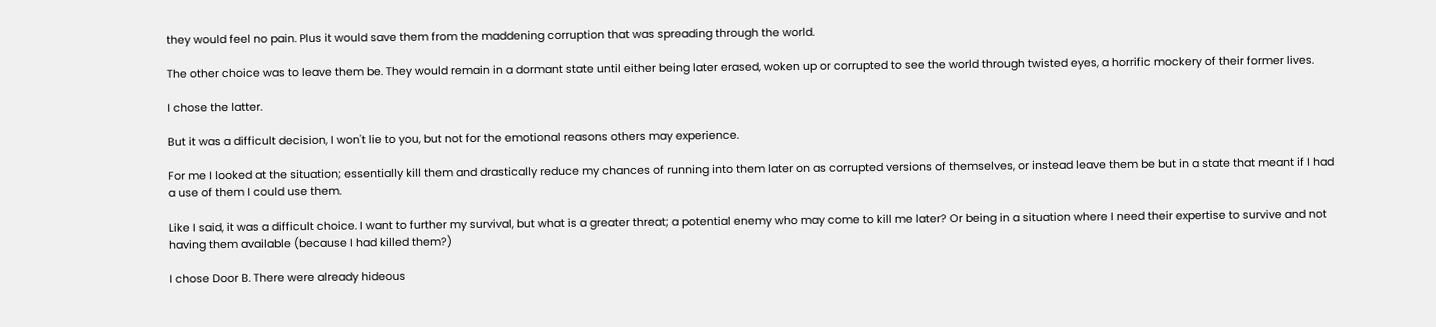they would feel no pain. Plus it would save them from the maddening corruption that was spreading through the world.

The other choice was to leave them be. They would remain in a dormant state until either being later erased, woken up or corrupted to see the world through twisted eyes, a horrific mockery of their former lives.

I chose the latter.

But it was a difficult decision, I won't lie to you, but not for the emotional reasons others may experience.

For me I looked at the situation; essentially kill them and drastically reduce my chances of running into them later on as corrupted versions of themselves, or instead leave them be but in a state that meant if I had a use of them I could use them.

Like I said, it was a difficult choice. I want to further my survival, but what is a greater threat; a potential enemy who may come to kill me later? Or being in a situation where I need their expertise to survive and not having them available (because I had killed them?)

I chose Door B. There were already hideous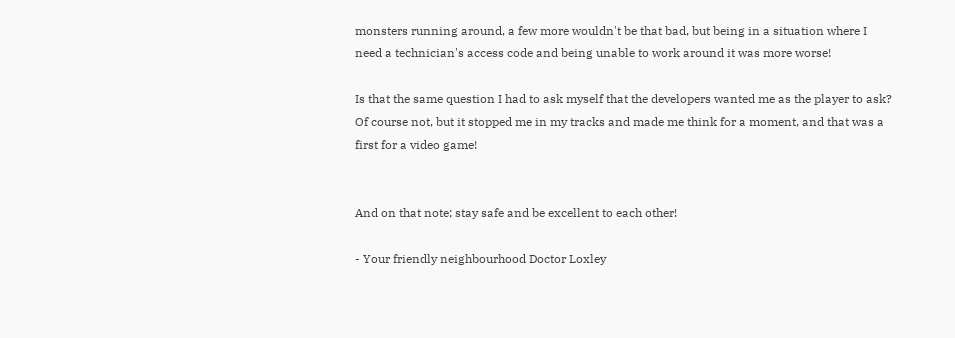monsters running around, a few more wouldn't be that bad, but being in a situation where I need a technician's access code and being unable to work around it was more worse!

Is that the same question I had to ask myself that the developers wanted me as the player to ask? Of course not, but it stopped me in my tracks and made me think for a moment, and that was a first for a video game!


And on that note; stay safe and be excellent to each other!

- Your friendly neighbourhood Doctor Loxley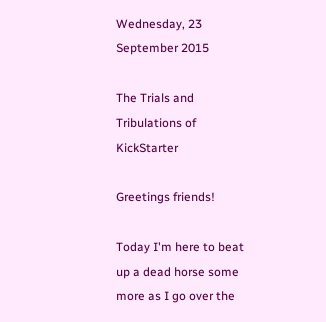Wednesday, 23 September 2015

The Trials and Tribulations of KickStarter

Greetings friends!

Today I'm here to beat up a dead horse some more as I go over the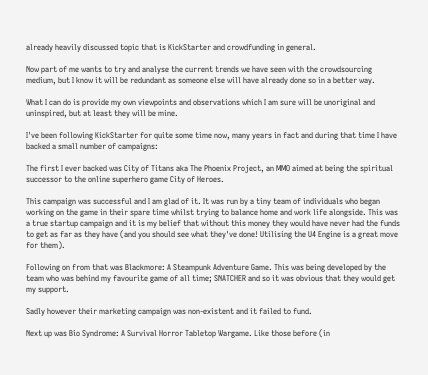already heavily discussed topic that is KickStarter and crowdfunding in general.

Now part of me wants to try and analyse the current trends we have seen with the crowdsourcing medium, but I know it will be redundant as someone else will have already done so in a better way.

What I can do is provide my own viewpoints and observations which I am sure will be unoriginal and uninspired, but at least they will be mine.

I've been following KickStarter for quite some time now, many years in fact and during that time I have backed a small number of campaigns:

The first I ever backed was City of Titans aka The Phoenix Project, an MMO aimed at being the spiritual successor to the online superhero game City of Heroes.

This campaign was successful and I am glad of it. It was run by a tiny team of individuals who began working on the game in their spare time whilst trying to balance home and work life alongside. This was a true startup campaign and it is my belief that without this money they would have never had the funds to get as far as they have (and you should see what they've done! Utilising the U4 Engine is a great move for them).

Following on from that was Blackmore: A Steampunk Adventure Game. This was being developed by the team who was behind my favourite game of all time; SNATCHER and so it was obvious that they would get my support.

Sadly however their marketing campaign was non-existent and it failed to fund.

Next up was Bio Syndrome: A Survival Horror Tabletop Wargame. Like those before (in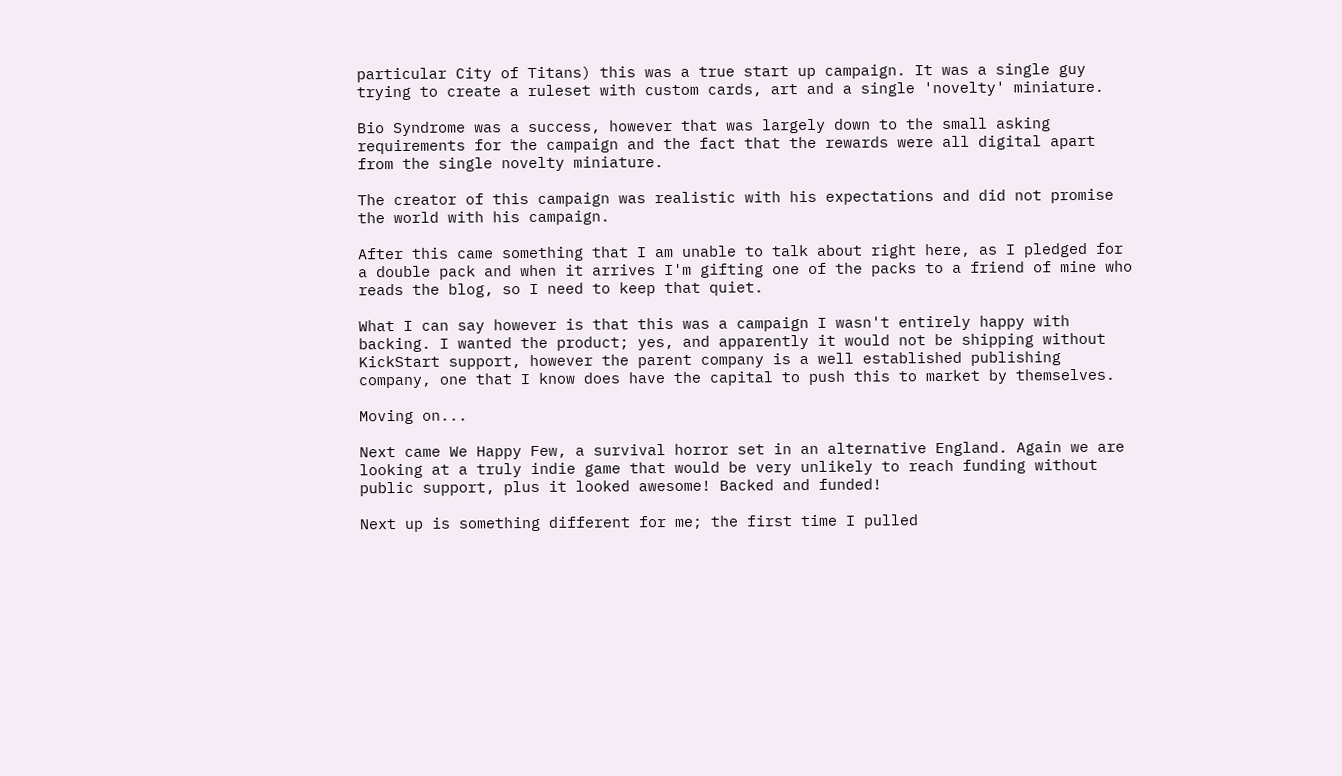particular City of Titans) this was a true start up campaign. It was a single guy trying to create a ruleset with custom cards, art and a single 'novelty' miniature.

Bio Syndrome was a success, however that was largely down to the small asking requirements for the campaign and the fact that the rewards were all digital apart from the single novelty miniature.

The creator of this campaign was realistic with his expectations and did not promise the world with his campaign.

After this came something that I am unable to talk about right here, as I pledged for a double pack and when it arrives I'm gifting one of the packs to a friend of mine who reads the blog, so I need to keep that quiet.

What I can say however is that this was a campaign I wasn't entirely happy with backing. I wanted the product; yes, and apparently it would not be shipping without KickStart support, however the parent company is a well established publishing company, one that I know does have the capital to push this to market by themselves.

Moving on...

Next came We Happy Few, a survival horror set in an alternative England. Again we are looking at a truly indie game that would be very unlikely to reach funding without public support, plus it looked awesome! Backed and funded!

Next up is something different for me; the first time I pulled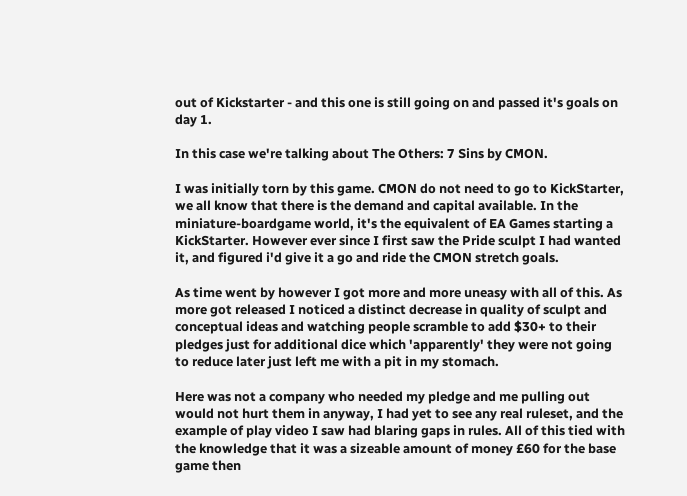out of Kickstarter - and this one is still going on and passed it's goals on day 1.

In this case we're talking about The Others: 7 Sins by CMON.

I was initially torn by this game. CMON do not need to go to KickStarter, we all know that there is the demand and capital available. In the miniature-boardgame world, it's the equivalent of EA Games starting a KickStarter. However ever since I first saw the Pride sculpt I had wanted it, and figured i'd give it a go and ride the CMON stretch goals.

As time went by however I got more and more uneasy with all of this. As more got released I noticed a distinct decrease in quality of sculpt and conceptual ideas and watching people scramble to add $30+ to their pledges just for additional dice which 'apparently' they were not going to reduce later just left me with a pit in my stomach.

Here was not a company who needed my pledge and me pulling out would not hurt them in anyway, I had yet to see any real ruleset, and the example of play video I saw had blaring gaps in rules. All of this tied with the knowledge that it was a sizeable amount of money £60 for the base game then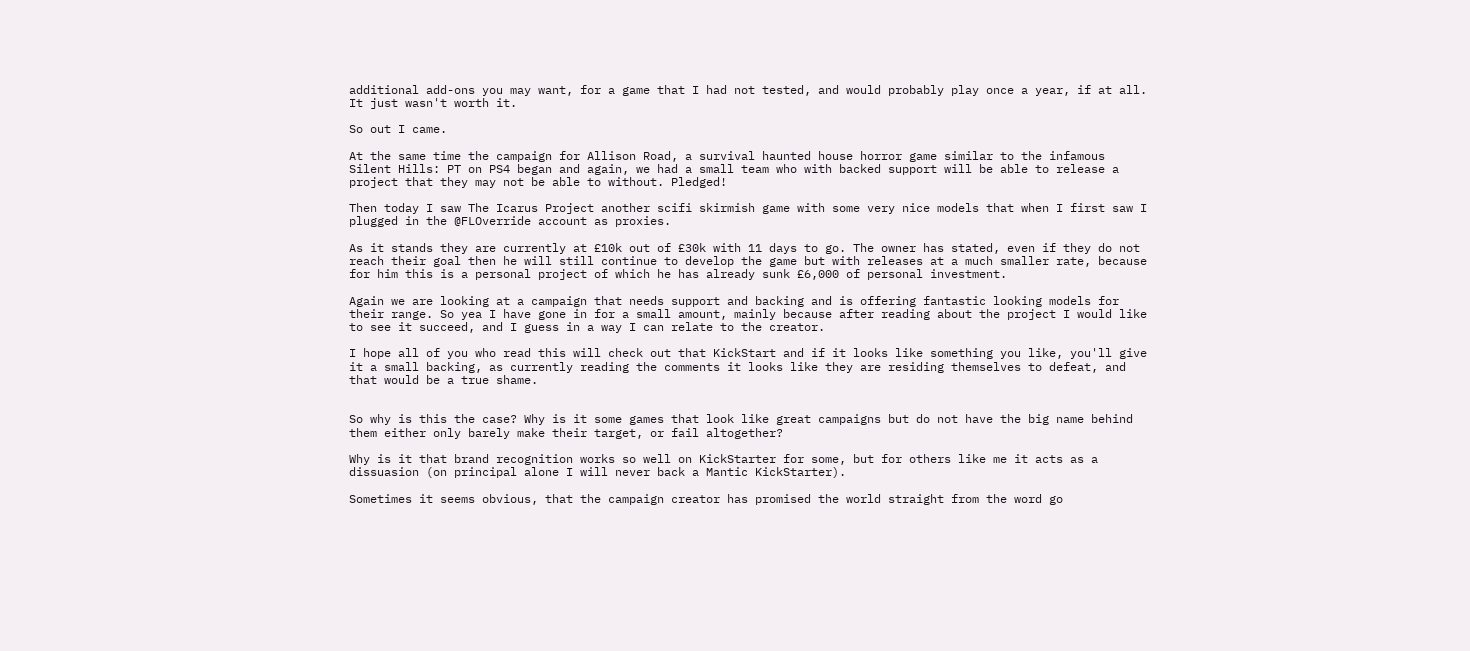additional add-ons you may want, for a game that I had not tested, and would probably play once a year, if at all. It just wasn't worth it.

So out I came.

At the same time the campaign for Allison Road, a survival haunted house horror game similar to the infamous Silent Hills: PT on PS4 began and again, we had a small team who with backed support will be able to release a project that they may not be able to without. Pledged!

Then today I saw The Icarus Project another scifi skirmish game with some very nice models that when I first saw I plugged in the @FLOverride account as proxies.

As it stands they are currently at £10k out of £30k with 11 days to go. The owner has stated, even if they do not reach their goal then he will still continue to develop the game but with releases at a much smaller rate, because for him this is a personal project of which he has already sunk £6,000 of personal investment.

Again we are looking at a campaign that needs support and backing and is offering fantastic looking models for their range. So yea I have gone in for a small amount, mainly because after reading about the project I would like to see it succeed, and I guess in a way I can relate to the creator.

I hope all of you who read this will check out that KickStart and if it looks like something you like, you'll give it a small backing, as currently reading the comments it looks like they are residing themselves to defeat, and that would be a true shame.


So why is this the case? Why is it some games that look like great campaigns but do not have the big name behind them either only barely make their target, or fail altogether?

Why is it that brand recognition works so well on KickStarter for some, but for others like me it acts as a dissuasion (on principal alone I will never back a Mantic KickStarter).

Sometimes it seems obvious, that the campaign creator has promised the world straight from the word go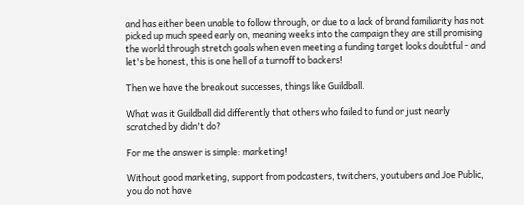and has either been unable to follow through, or due to a lack of brand familiarity has not picked up much speed early on, meaning weeks into the campaign they are still promising the world through stretch goals when even meeting a funding target looks doubtful - and let's be honest, this is one hell of a turnoff to backers!

Then we have the breakout successes, things like Guildball.

What was it Guildball did differently that others who failed to fund or just nearly scratched by didn't do?

For me the answer is simple: marketing!

Without good marketing, support from podcasters, twitchers, youtubers and Joe Public, you do not have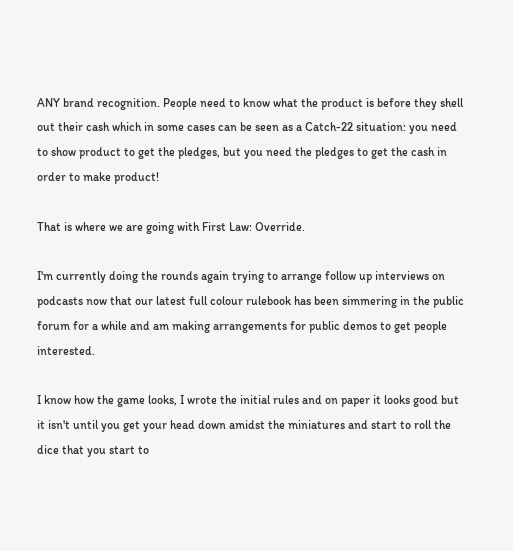ANY brand recognition. People need to know what the product is before they shell out their cash which in some cases can be seen as a Catch-22 situation: you need to show product to get the pledges, but you need the pledges to get the cash in order to make product!

That is where we are going with First Law: Override.

I'm currently doing the rounds again trying to arrange follow up interviews on podcasts now that our latest full colour rulebook has been simmering in the public forum for a while and am making arrangements for public demos to get people interested.

I know how the game looks, I wrote the initial rules and on paper it looks good but it isn't until you get your head down amidst the miniatures and start to roll the dice that you start to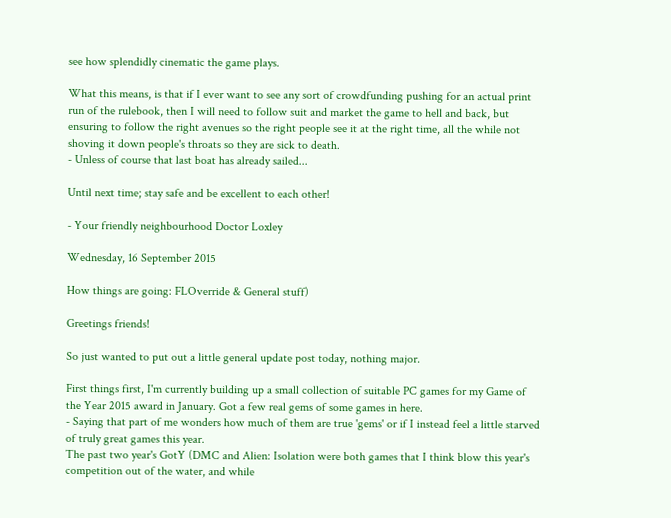see how splendidly cinematic the game plays.

What this means, is that if I ever want to see any sort of crowdfunding pushing for an actual print run of the rulebook, then I will need to follow suit and market the game to hell and back, but ensuring to follow the right avenues so the right people see it at the right time, all the while not shoving it down people's throats so they are sick to death.
- Unless of course that last boat has already sailed...

Until next time; stay safe and be excellent to each other!

- Your friendly neighbourhood Doctor Loxley

Wednesday, 16 September 2015

How things are going: FLOverride & General stuff)

Greetings friends!

So just wanted to put out a little general update post today, nothing major.

First things first, I'm currently building up a small collection of suitable PC games for my Game of the Year 2015 award in January. Got a few real gems of some games in here.
- Saying that part of me wonders how much of them are true 'gems' or if I instead feel a little starved of truly great games this year.
The past two year's GotY (DMC and Alien: Isolation were both games that I think blow this year's competition out of the water, and while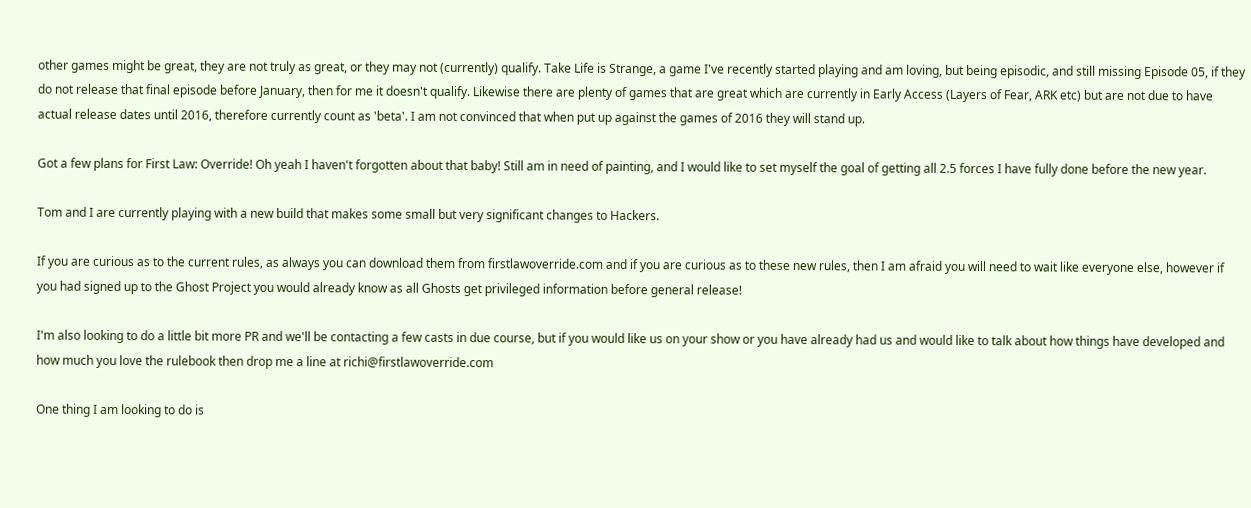other games might be great, they are not truly as great, or they may not (currently) qualify. Take Life is Strange, a game I've recently started playing and am loving, but being episodic, and still missing Episode 05, if they do not release that final episode before January, then for me it doesn't qualify. Likewise there are plenty of games that are great which are currently in Early Access (Layers of Fear, ARK etc) but are not due to have actual release dates until 2016, therefore currently count as 'beta'. I am not convinced that when put up against the games of 2016 they will stand up.

Got a few plans for First Law: Override! Oh yeah I haven't forgotten about that baby! Still am in need of painting, and I would like to set myself the goal of getting all 2.5 forces I have fully done before the new year.

Tom and I are currently playing with a new build that makes some small but very significant changes to Hackers.

If you are curious as to the current rules, as always you can download them from firstlawoverride.com and if you are curious as to these new rules, then I am afraid you will need to wait like everyone else, however if you had signed up to the Ghost Project you would already know as all Ghosts get privileged information before general release!

I'm also looking to do a little bit more PR and we'll be contacting a few casts in due course, but if you would like us on your show or you have already had us and would like to talk about how things have developed and how much you love the rulebook then drop me a line at richi@firstlawoverride.com

One thing I am looking to do is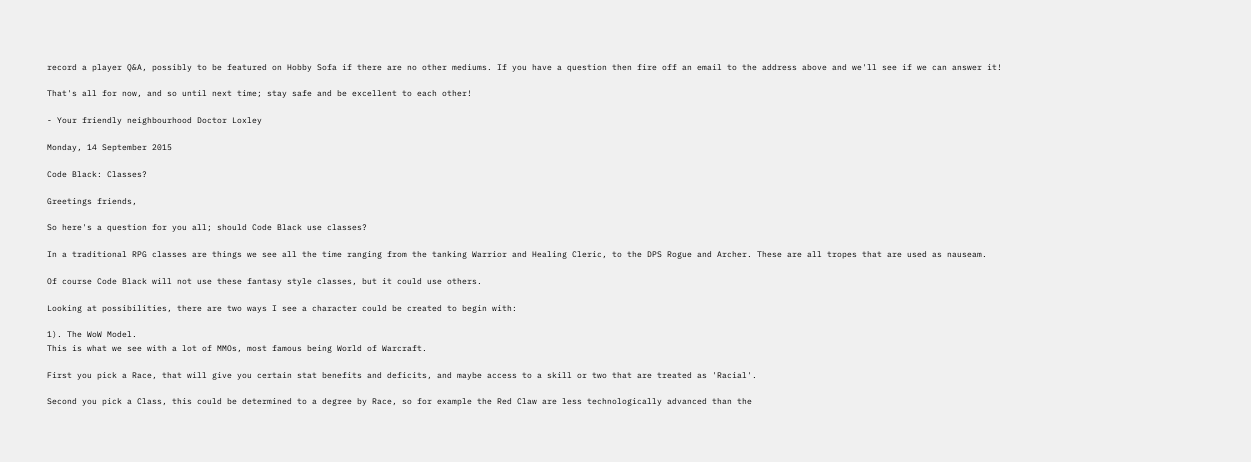record a player Q&A, possibly to be featured on Hobby Sofa if there are no other mediums. If you have a question then fire off an email to the address above and we'll see if we can answer it!

That's all for now, and so until next time; stay safe and be excellent to each other!

- Your friendly neighbourhood Doctor Loxley

Monday, 14 September 2015

Code Black: Classes?

Greetings friends,

So here's a question for you all; should Code Black use classes?

In a traditional RPG classes are things we see all the time ranging from the tanking Warrior and Healing Cleric, to the DPS Rogue and Archer. These are all tropes that are used as nauseam.

Of course Code Black will not use these fantasy style classes, but it could use others.

Looking at possibilities, there are two ways I see a character could be created to begin with:

1). The WoW Model.
This is what we see with a lot of MMOs, most famous being World of Warcraft.

First you pick a Race, that will give you certain stat benefits and deficits, and maybe access to a skill or two that are treated as 'Racial'.

Second you pick a Class, this could be determined to a degree by Race, so for example the Red Claw are less technologically advanced than the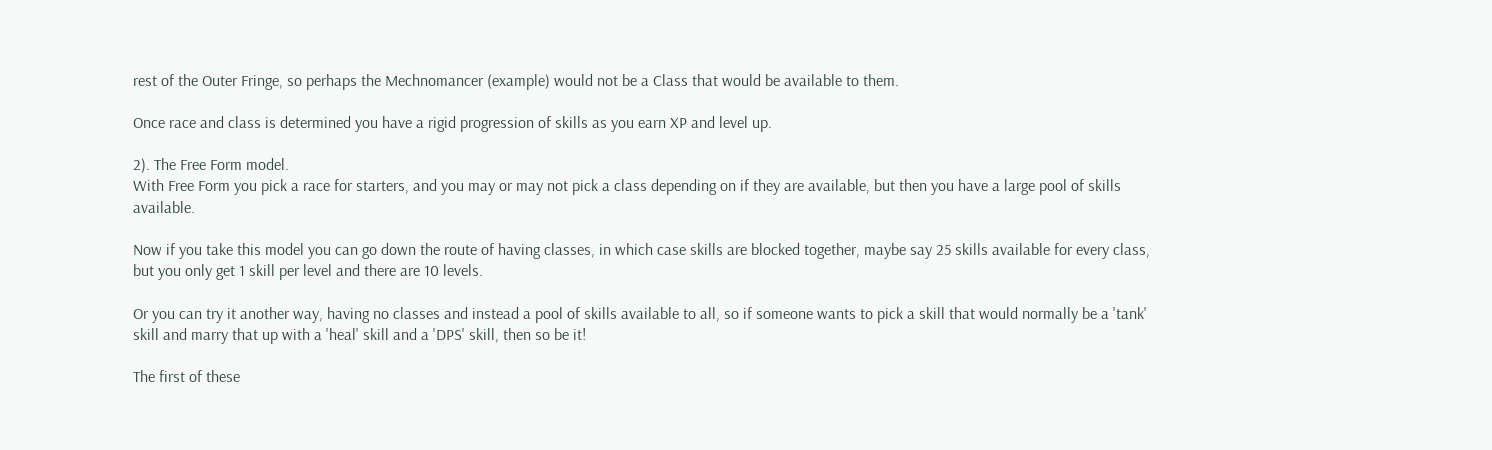rest of the Outer Fringe, so perhaps the Mechnomancer (example) would not be a Class that would be available to them.

Once race and class is determined you have a rigid progression of skills as you earn XP and level up.

2). The Free Form model.
With Free Form you pick a race for starters, and you may or may not pick a class depending on if they are available, but then you have a large pool of skills available.

Now if you take this model you can go down the route of having classes, in which case skills are blocked together, maybe say 25 skills available for every class, but you only get 1 skill per level and there are 10 levels.

Or you can try it another way, having no classes and instead a pool of skills available to all, so if someone wants to pick a skill that would normally be a 'tank' skill and marry that up with a 'heal' skill and a 'DPS' skill, then so be it!

The first of these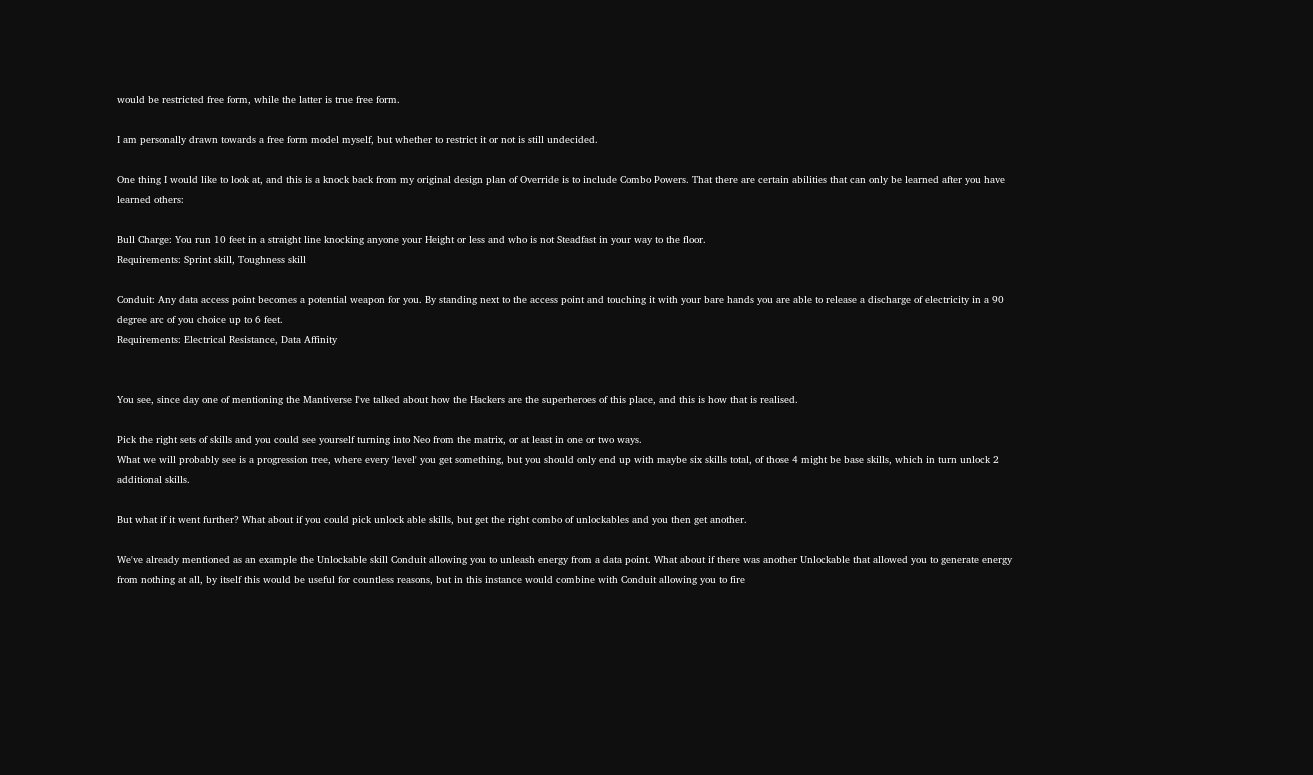would be restricted free form, while the latter is true free form.

I am personally drawn towards a free form model myself, but whether to restrict it or not is still undecided.

One thing I would like to look at, and this is a knock back from my original design plan of Override is to include Combo Powers. That there are certain abilities that can only be learned after you have learned others:

Bull Charge: You run 10 feet in a straight line knocking anyone your Height or less and who is not Steadfast in your way to the floor.
Requirements: Sprint skill, Toughness skill

Conduit: Any data access point becomes a potential weapon for you. By standing next to the access point and touching it with your bare hands you are able to release a discharge of electricity in a 90 degree arc of you choice up to 6 feet.
Requirements: Electrical Resistance, Data Affinity


You see, since day one of mentioning the Mantiverse I've talked about how the Hackers are the superheroes of this place, and this is how that is realised.

Pick the right sets of skills and you could see yourself turning into Neo from the matrix, or at least in one or two ways.
What we will probably see is a progression tree, where every 'level' you get something, but you should only end up with maybe six skills total, of those 4 might be base skills, which in turn unlock 2 additional skills.

But what if it went further? What about if you could pick unlock able skills, but get the right combo of unlockables and you then get another.

We've already mentioned as an example the Unlockable skill Conduit allowing you to unleash energy from a data point. What about if there was another Unlockable that allowed you to generate energy from nothing at all, by itself this would be useful for countless reasons, but in this instance would combine with Conduit allowing you to fire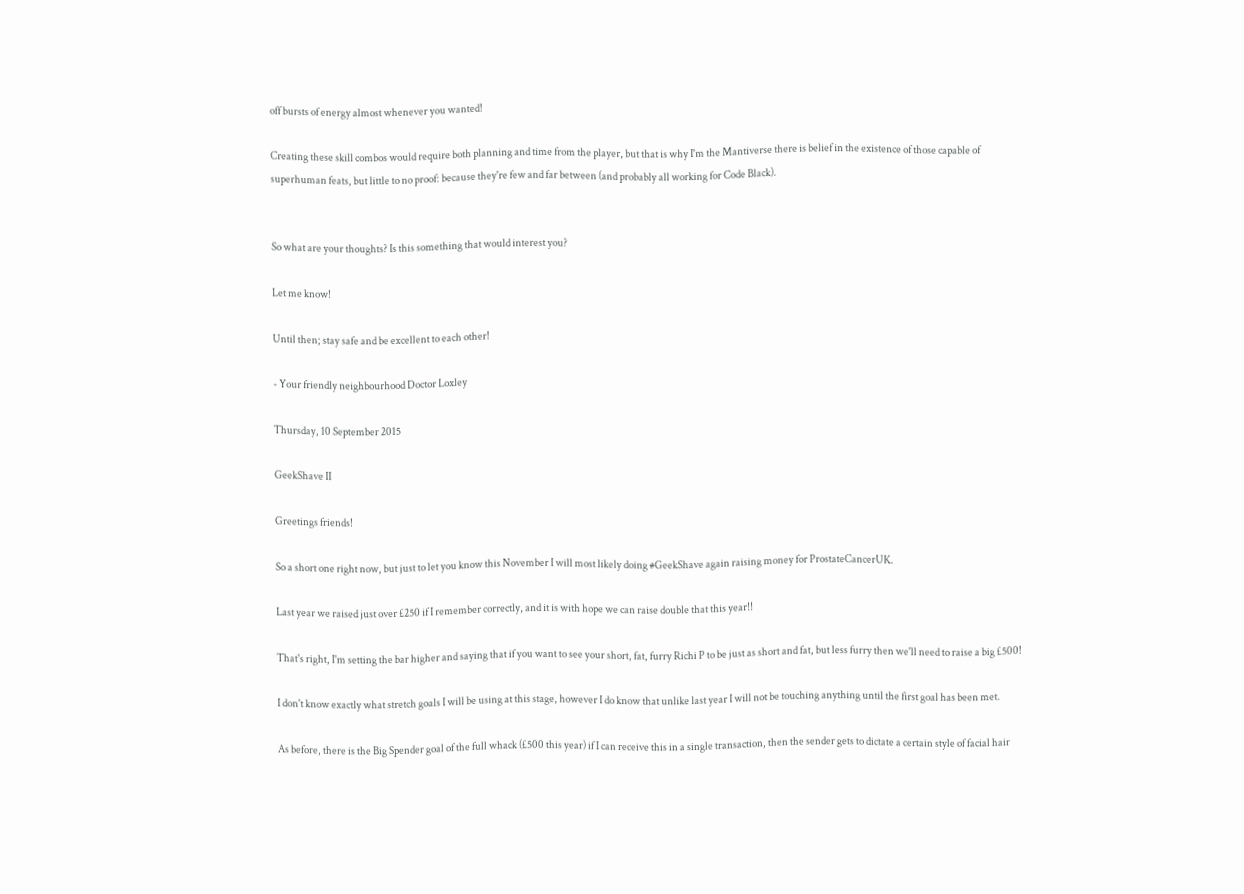off bursts of energy almost whenever you wanted!

Creating these skill combos would require both planning and time from the player, but that is why I'm the Mantiverse there is belief in the existence of those capable of superhuman feats, but little to no proof: because they're few and far between (and probably all working for Code Black).


So what are your thoughts? Is this something that would interest you?

Let me know!

Until then; stay safe and be excellent to each other!

- Your friendly neighbourhood Doctor Loxley

Thursday, 10 September 2015

GeekShave II

Greetings friends!

So a short one right now, but just to let you know this November I will most likely doing #GeekShave again raising money for ProstateCancerUK.

Last year we raised just over £250 if I remember correctly, and it is with hope we can raise double that this year!!

That's right, I'm setting the bar higher and saying that if you want to see your short, fat, furry Richi P to be just as short and fat, but less furry then we'll need to raise a big £500!

I don't know exactly what stretch goals I will be using at this stage, however I do know that unlike last year I will not be touching anything until the first goal has been met.

As before, there is the Big Spender goal of the full whack (£500 this year) if I can receive this in a single transaction, then the sender gets to dictate a certain style of facial hair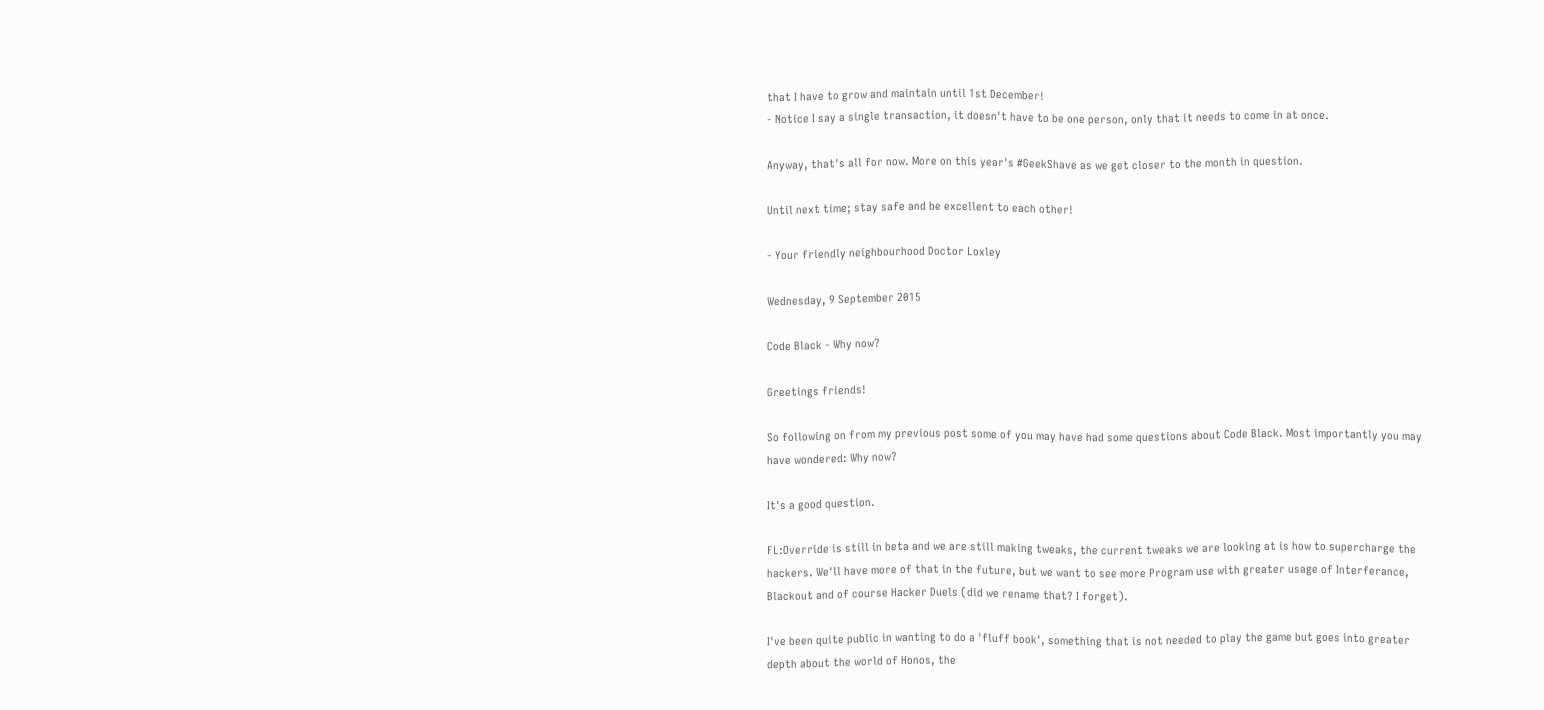that I have to grow and maintain until 1st December!
- Notice I say a single transaction, it doesn't have to be one person, only that it needs to come in at once.

Anyway, that's all for now. More on this year's #GeekShave as we get closer to the month in question.

Until next time; stay safe and be excellent to each other!

- Your friendly neighbourhood Doctor Loxley

Wednesday, 9 September 2015

Code Black - Why now?

Greetings friends!

So following on from my previous post some of you may have had some questions about Code Black. Most importantly you may have wondered: Why now?

It's a good question.

FL:Override is still in beta and we are still making tweaks, the current tweaks we are looking at is how to supercharge the hackers. We'll have more of that in the future, but we want to see more Program use with greater usage of Interferance, Blackout and of course Hacker Duels (did we rename that? I forget).

I've been quite public in wanting to do a 'fluff book', something that is not needed to play the game but goes into greater depth about the world of Honos, the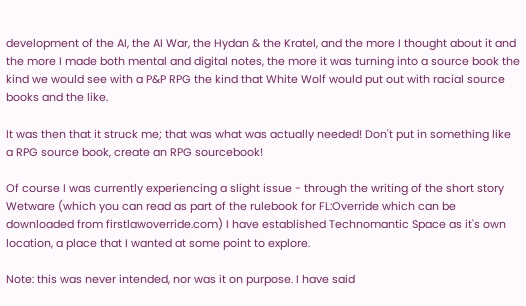development of the AI, the AI War, the Hydan & the Kratel, and the more I thought about it and the more I made both mental and digital notes, the more it was turning into a source book the kind we would see with a P&P RPG the kind that White Wolf would put out with racial source books and the like.

It was then that it struck me; that was what was actually needed! Don't put in something like a RPG source book, create an RPG sourcebook!

Of course I was currently experiencing a slight issue - through the writing of the short story Wetware (which you can read as part of the rulebook for FL:Override which can be downloaded from firstlawoverride.com) I have established Technomantic Space as it's own location, a place that I wanted at some point to explore.

Note: this was never intended, nor was it on purpose. I have said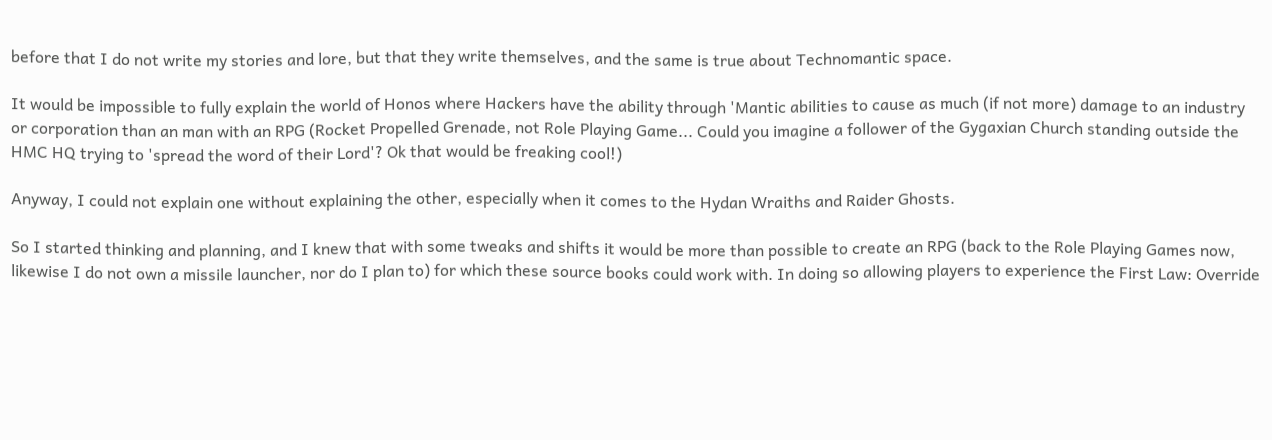before that I do not write my stories and lore, but that they write themselves, and the same is true about Technomantic space.

It would be impossible to fully explain the world of Honos where Hackers have the ability through 'Mantic abilities to cause as much (if not more) damage to an industry or corporation than an man with an RPG (Rocket Propelled Grenade, not Role Playing Game... Could you imagine a follower of the Gygaxian Church standing outside the HMC HQ trying to 'spread the word of their Lord'? Ok that would be freaking cool!)

Anyway, I could not explain one without explaining the other, especially when it comes to the Hydan Wraiths and Raider Ghosts.

So I started thinking and planning, and I knew that with some tweaks and shifts it would be more than possible to create an RPG (back to the Role Playing Games now, likewise I do not own a missile launcher, nor do I plan to) for which these source books could work with. In doing so allowing players to experience the First Law: Override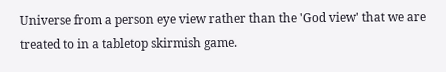Universe from a person eye view rather than the 'God view' that we are treated to in a tabletop skirmish game.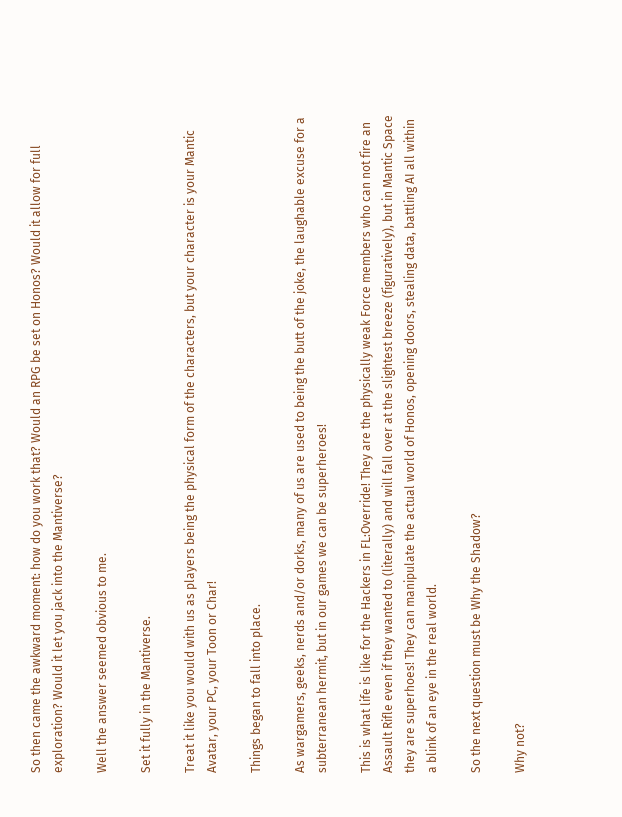So then came the awkward moment: how do you work that? Would an RPG be set on Honos? Would it allow for full exploration? Would it let you jack into the Mantiverse?

Well the answer seemed obvious to me.

Set it fully in the Mantiverse.

Treat it like you would with us as players being the physical form of the characters, but your character is your Mantic Avatar, your PC, your Toon or Char!

Things began to fall into place.

As wargamers, geeks, nerds and/or dorks, many of us are used to being the butt of the joke, the laughable excuse for a subterranean hermit, but in our games we can be superheroes!

This is what life is like for the Hackers in FL:Override! They are the physically weak Force members who can not fire an Assault Rifle even if they wanted to (literally) and will fall over at the slightest breeze (figuratively), but in Mantic Space they are superhoes! They can manipulate the actual world of Honos, opening doors, stealing data, battling AI all within a blink of an eye in the real world.

So the next question must be Why the Shadow?

Why not?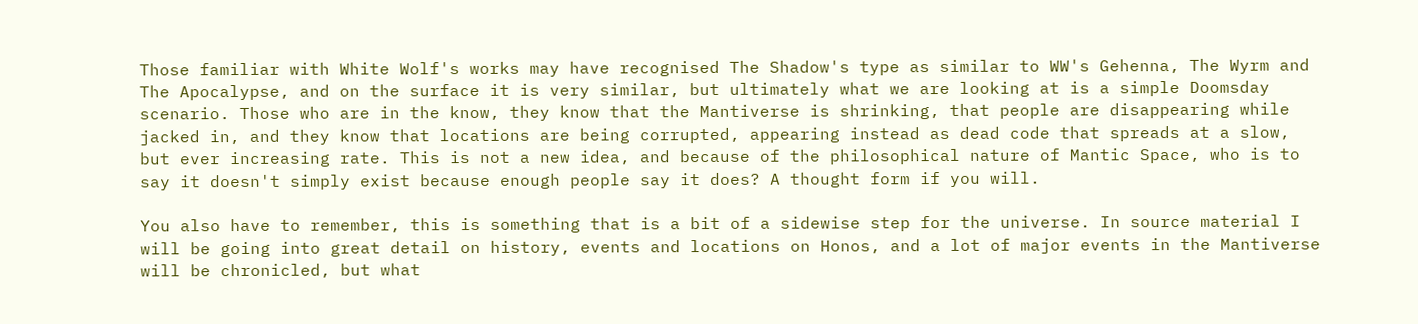Those familiar with White Wolf's works may have recognised The Shadow's type as similar to WW's Gehenna, The Wyrm and The Apocalypse, and on the surface it is very similar, but ultimately what we are looking at is a simple Doomsday scenario. Those who are in the know, they know that the Mantiverse is shrinking, that people are disappearing while jacked in, and they know that locations are being corrupted, appearing instead as dead code that spreads at a slow, but ever increasing rate. This is not a new idea, and because of the philosophical nature of Mantic Space, who is to say it doesn't simply exist because enough people say it does? A thought form if you will.

You also have to remember, this is something that is a bit of a sidewise step for the universe. In source material I will be going into great detail on history, events and locations on Honos, and a lot of major events in the Mantiverse will be chronicled, but what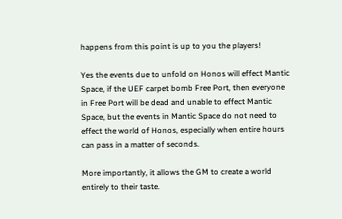happens from this point is up to you the players!

Yes the events due to unfold on Honos will effect Mantic Space, if the UEF carpet bomb Free Port, then everyone in Free Port will be dead and unable to effect Mantic Space, but the events in Mantic Space do not need to effect the world of Honos, especially when entire hours can pass in a matter of seconds.

More importantly, it allows the GM to create a world entirely to their taste.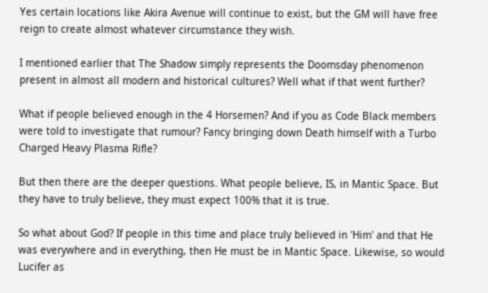Yes certain locations like Akira Avenue will continue to exist, but the GM will have free reign to create almost whatever circumstance they wish.

I mentioned earlier that The Shadow simply represents the Doomsday phenomenon present in almost all modern and historical cultures? Well what if that went further?

What if people believed enough in the 4 Horsemen? And if you as Code Black members were told to investigate that rumour? Fancy bringing down Death himself with a Turbo Charged Heavy Plasma Rifle?

But then there are the deeper questions. What people believe, IS, in Mantic Space. But they have to truly believe, they must expect 100% that it is true.

So what about God? If people in this time and place truly believed in 'Him' and that He was everywhere and in everything, then He must be in Mantic Space. Likewise, so would Lucifer as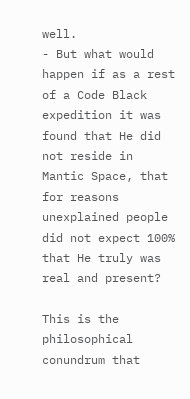well.
- But what would happen if as a rest of a Code Black expedition it was found that He did not reside in Mantic Space, that for reasons unexplained people did not expect 100% that He truly was real and present?

This is the philosophical conundrum that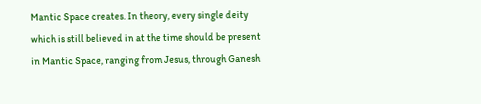Mantic Space creates. In theory, every single deity which is still believed in at the time should be present in Mantic Space, ranging from Jesus, through Ganesh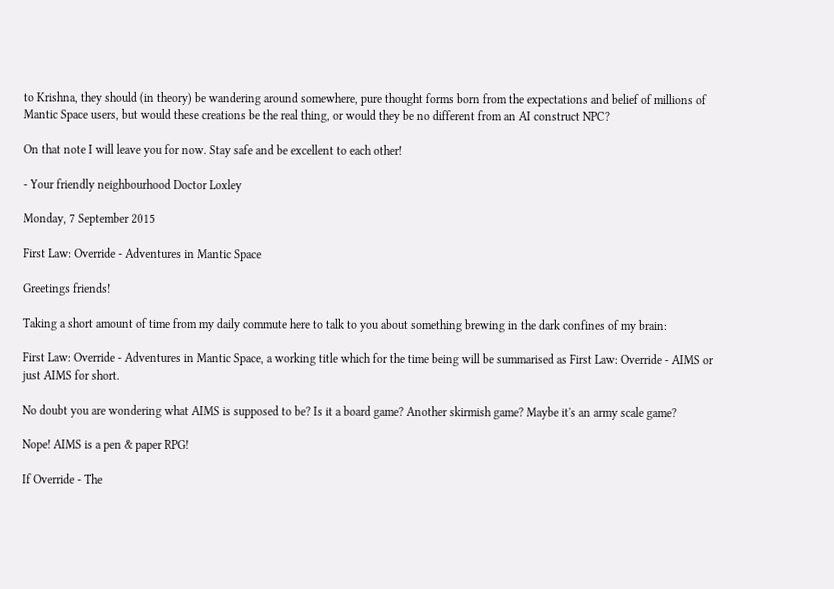to Krishna, they should (in theory) be wandering around somewhere, pure thought forms born from the expectations and belief of millions of Mantic Space users, but would these creations be the real thing, or would they be no different from an AI construct NPC?

On that note I will leave you for now. Stay safe and be excellent to each other!

- Your friendly neighbourhood Doctor Loxley

Monday, 7 September 2015

First Law: Override - Adventures in Mantic Space

Greetings friends!

Taking a short amount of time from my daily commute here to talk to you about something brewing in the dark confines of my brain:

First Law: Override - Adventures in Mantic Space, a working title which for the time being will be summarised as First Law: Override - AIMS or just AIMS for short.

No doubt you are wondering what AIMS is supposed to be? Is it a board game? Another skirmish game? Maybe it's an army scale game?

Nope! AIMS is a pen & paper RPG!

If Override - The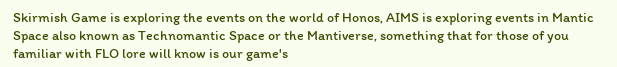Skirmish Game is exploring the events on the world of Honos, AIMS is exploring events in Mantic Space also known as Technomantic Space or the Mantiverse, something that for those of you familiar with FLO lore will know is our game's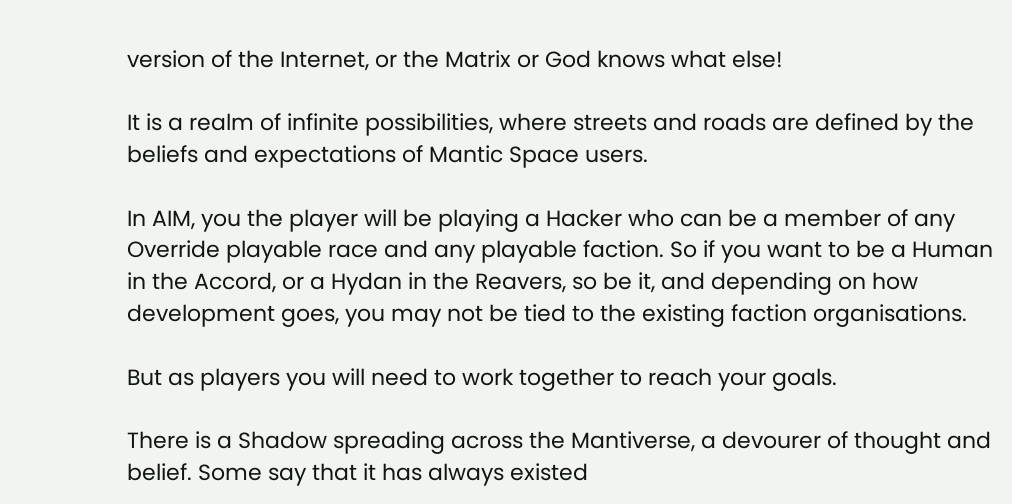version of the Internet, or the Matrix or God knows what else!

It is a realm of infinite possibilities, where streets and roads are defined by the beliefs and expectations of Mantic Space users.

In AIM, you the player will be playing a Hacker who can be a member of any Override playable race and any playable faction. So if you want to be a Human in the Accord, or a Hydan in the Reavers, so be it, and depending on how development goes, you may not be tied to the existing faction organisations.

But as players you will need to work together to reach your goals.

There is a Shadow spreading across the Mantiverse, a devourer of thought and belief. Some say that it has always existed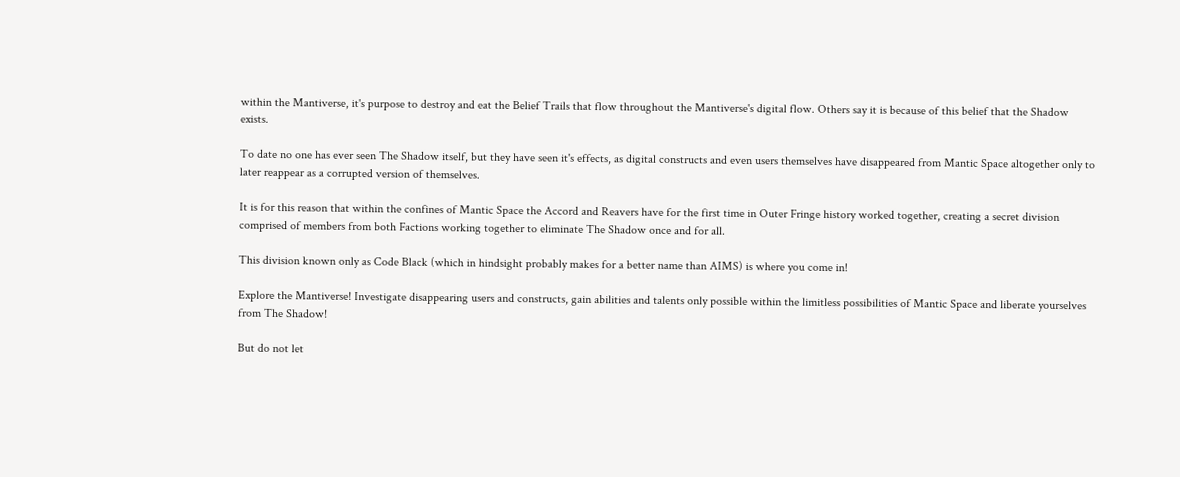within the Mantiverse, it's purpose to destroy and eat the Belief Trails that flow throughout the Mantiverse's digital flow. Others say it is because of this belief that the Shadow exists.

To date no one has ever seen The Shadow itself, but they have seen it's effects, as digital constructs and even users themselves have disappeared from Mantic Space altogether only to later reappear as a corrupted version of themselves.

It is for this reason that within the confines of Mantic Space the Accord and Reavers have for the first time in Outer Fringe history worked together, creating a secret division comprised of members from both Factions working together to eliminate The Shadow once and for all.

This division known only as Code Black (which in hindsight probably makes for a better name than AIMS) is where you come in!

Explore the Mantiverse! Investigate disappearing users and constructs, gain abilities and talents only possible within the limitless possibilities of Mantic Space and liberate yourselves from The Shadow!

But do not let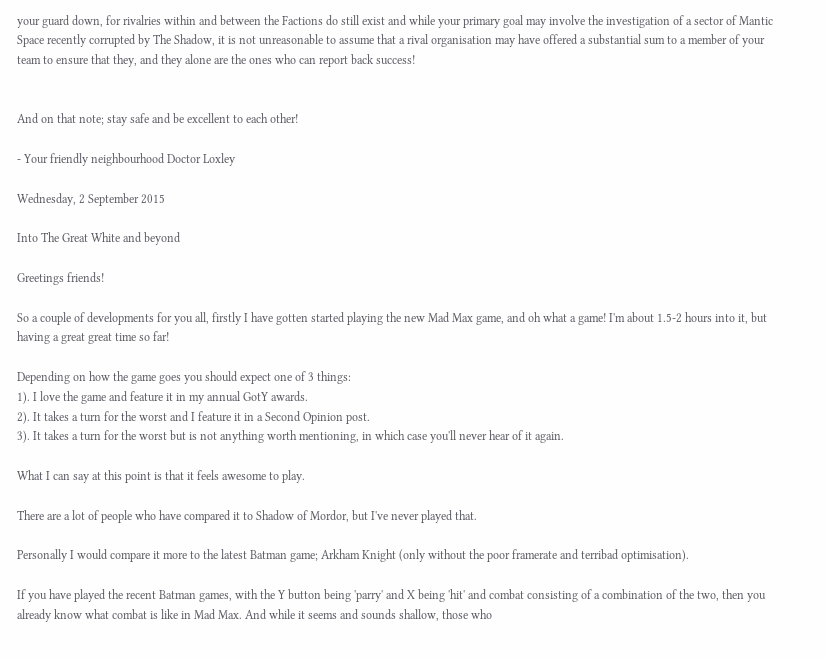your guard down, for rivalries within and between the Factions do still exist and while your primary goal may involve the investigation of a sector of Mantic Space recently corrupted by The Shadow, it is not unreasonable to assume that a rival organisation may have offered a substantial sum to a member of your team to ensure that they, and they alone are the ones who can report back success!


And on that note; stay safe and be excellent to each other!

- Your friendly neighbourhood Doctor Loxley

Wednesday, 2 September 2015

Into The Great White and beyond

Greetings friends!

So a couple of developments for you all, firstly I have gotten started playing the new Mad Max game, and oh what a game! I'm about 1.5-2 hours into it, but having a great great time so far!

Depending on how the game goes you should expect one of 3 things:
1). I love the game and feature it in my annual GotY awards.
2). It takes a turn for the worst and I feature it in a Second Opinion post.
3). It takes a turn for the worst but is not anything worth mentioning, in which case you'll never hear of it again.

What I can say at this point is that it feels awesome to play.

There are a lot of people who have compared it to Shadow of Mordor, but I've never played that.

Personally I would compare it more to the latest Batman game; Arkham Knight (only without the poor framerate and terribad optimisation).

If you have played the recent Batman games, with the Y button being 'parry' and X being 'hit' and combat consisting of a combination of the two, then you already know what combat is like in Mad Max. And while it seems and sounds shallow, those who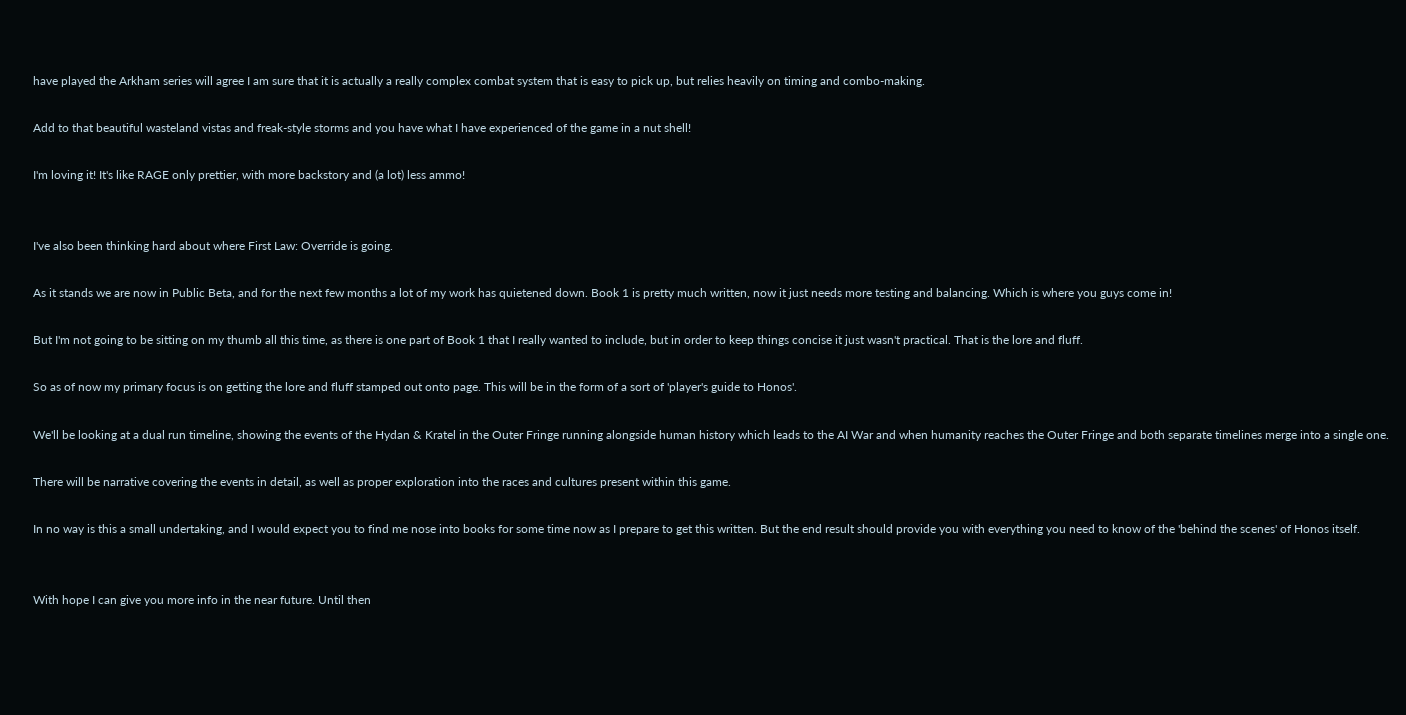have played the Arkham series will agree I am sure that it is actually a really complex combat system that is easy to pick up, but relies heavily on timing and combo-making.

Add to that beautiful wasteland vistas and freak-style storms and you have what I have experienced of the game in a nut shell!

I'm loving it! It's like RAGE only prettier, with more backstory and (a lot) less ammo!


I've also been thinking hard about where First Law: Override is going.

As it stands we are now in Public Beta, and for the next few months a lot of my work has quietened down. Book 1 is pretty much written, now it just needs more testing and balancing. Which is where you guys come in!

But I'm not going to be sitting on my thumb all this time, as there is one part of Book 1 that I really wanted to include, but in order to keep things concise it just wasn't practical. That is the lore and fluff.

So as of now my primary focus is on getting the lore and fluff stamped out onto page. This will be in the form of a sort of 'player's guide to Honos'.

We'll be looking at a dual run timeline, showing the events of the Hydan & Kratel in the Outer Fringe running alongside human history which leads to the AI War and when humanity reaches the Outer Fringe and both separate timelines merge into a single one.

There will be narrative covering the events in detail, as well as proper exploration into the races and cultures present within this game.

In no way is this a small undertaking, and I would expect you to find me nose into books for some time now as I prepare to get this written. But the end result should provide you with everything you need to know of the 'behind the scenes' of Honos itself.


With hope I can give you more info in the near future. Until then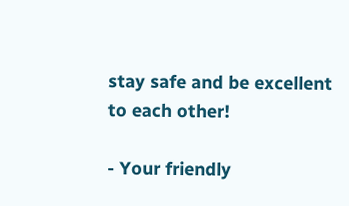stay safe and be excellent to each other!

- Your friendly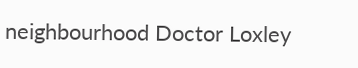neighbourhood Doctor Loxley